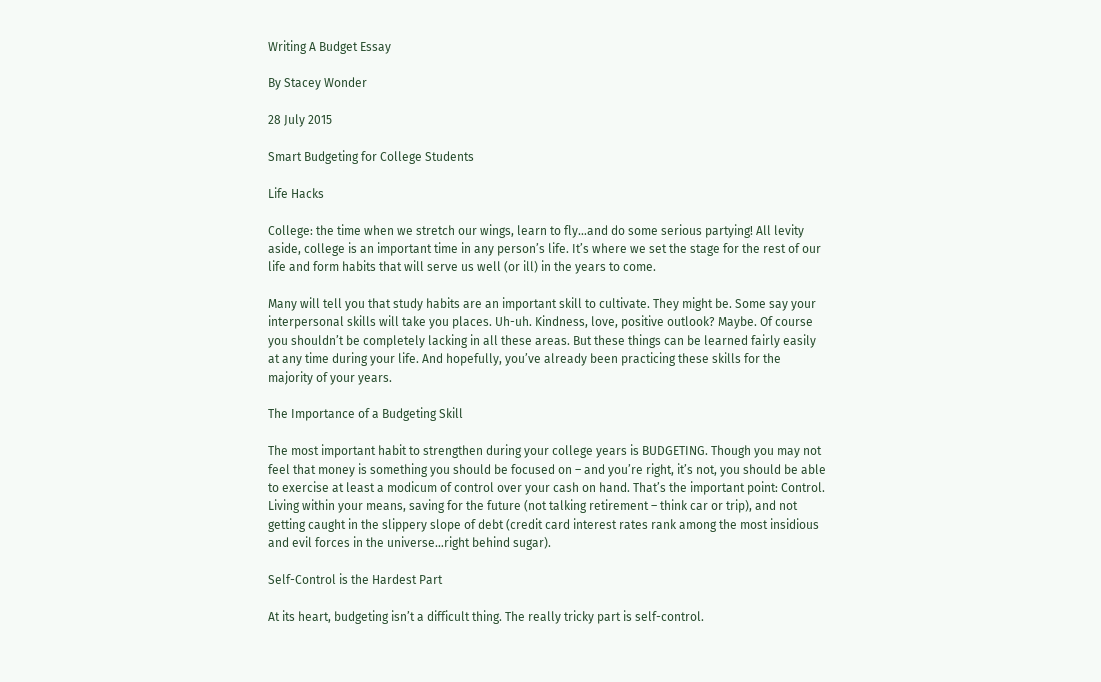Writing A Budget Essay

By Stacey Wonder

28 July 2015

Smart Budgeting for College Students

Life Hacks

College: the time when we stretch our wings, learn to fly…and do some serious partying! All levity aside, college is an important time in any person’s life. It’s where we set the stage for the rest of our life and form habits that will serve us well (or ill) in the years to come.

Many will tell you that study habits are an important skill to cultivate. They might be. Some say your interpersonal skills will take you places. Uh-uh. Kindness, love, positive outlook? Maybe. Of course you shouldn’t be completely lacking in all these areas. But these things can be learned fairly easily at any time during your life. And hopefully, you’ve already been practicing these skills for the majority of your years.

The Importance of a Budgeting Skill

The most important habit to strengthen during your college years is BUDGETING. Though you may not feel that money is something you should be focused on – and you’re right, it’s not, you should be able to exercise at least a modicum of control over your cash on hand. That’s the important point: Control. Living within your means, saving for the future (not talking retirement – think car or trip), and not getting caught in the slippery slope of debt (credit card interest rates rank among the most insidious and evil forces in the universe…right behind sugar).

Self-Control is the Hardest Part

At its heart, budgeting isn’t a difficult thing. The really tricky part is self-control.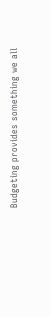Budgeting provides something we all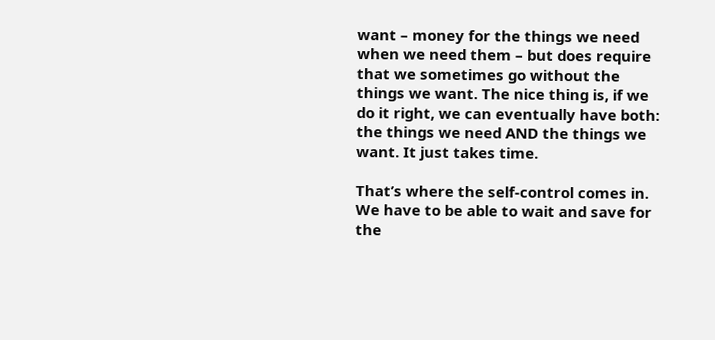want – money for the things we need when we need them – but does require that we sometimes go without the things we want. The nice thing is, if we do it right, we can eventually have both: the things we need AND the things we want. It just takes time.

That’s where the self-control comes in. We have to be able to wait and save for the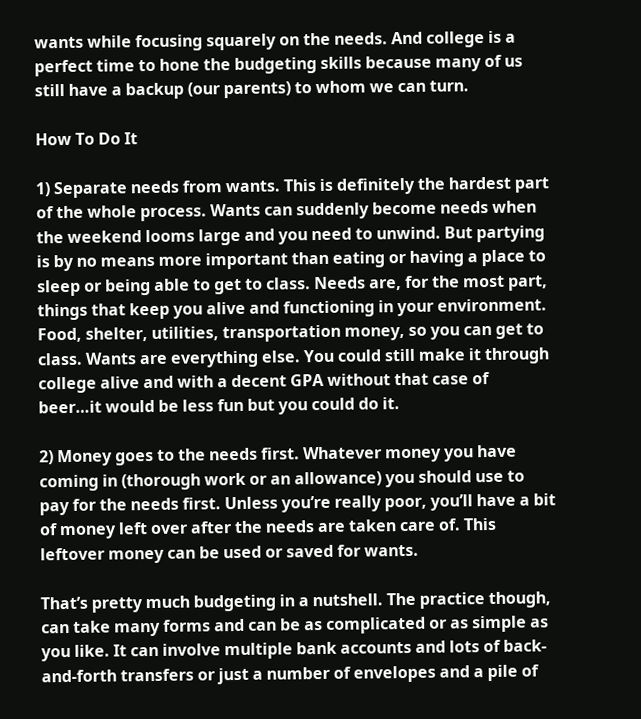wants while focusing squarely on the needs. And college is a perfect time to hone the budgeting skills because many of us still have a backup (our parents) to whom we can turn.

How To Do It

1) Separate needs from wants. This is definitely the hardest part of the whole process. Wants can suddenly become needs when the weekend looms large and you need to unwind. But partying is by no means more important than eating or having a place to sleep or being able to get to class. Needs are, for the most part, things that keep you alive and functioning in your environment. Food, shelter, utilities, transportation money, so you can get to class. Wants are everything else. You could still make it through college alive and with a decent GPA without that case of beer…it would be less fun but you could do it.

2) Money goes to the needs first. Whatever money you have coming in (thorough work or an allowance) you should use to pay for the needs first. Unless you’re really poor, you’ll have a bit of money left over after the needs are taken care of. This leftover money can be used or saved for wants.

That’s pretty much budgeting in a nutshell. The practice though, can take many forms and can be as complicated or as simple as you like. It can involve multiple bank accounts and lots of back-and-forth transfers or just a number of envelopes and a pile of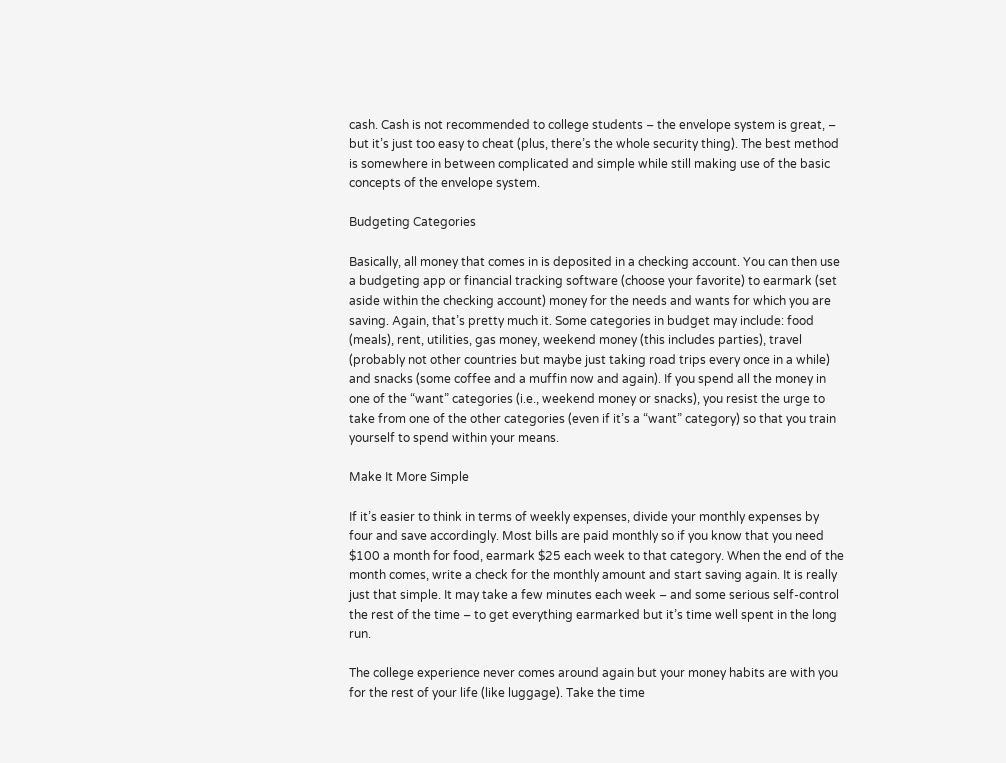cash. Cash is not recommended to college students – the envelope system is great, – but it’s just too easy to cheat (plus, there’s the whole security thing). The best method is somewhere in between complicated and simple while still making use of the basic concepts of the envelope system.

Budgeting Categories

Basically, all money that comes in is deposited in a checking account. You can then use a budgeting app or financial tracking software (choose your favorite) to earmark (set aside within the checking account) money for the needs and wants for which you are saving. Again, that’s pretty much it. Some categories in budget may include: food (meals), rent, utilities, gas money, weekend money (this includes parties), travel (probably not other countries but maybe just taking road trips every once in a while) and snacks (some coffee and a muffin now and again). If you spend all the money in one of the “want” categories (i.e., weekend money or snacks), you resist the urge to take from one of the other categories (even if it’s a “want” category) so that you train yourself to spend within your means.

Make It More Simple

If it’s easier to think in terms of weekly expenses, divide your monthly expenses by four and save accordingly. Most bills are paid monthly so if you know that you need $100 a month for food, earmark $25 each week to that category. When the end of the month comes, write a check for the monthly amount and start saving again. It is really just that simple. It may take a few minutes each week – and some serious self-control the rest of the time – to get everything earmarked but it’s time well spent in the long run.

The college experience never comes around again but your money habits are with you for the rest of your life (like luggage). Take the time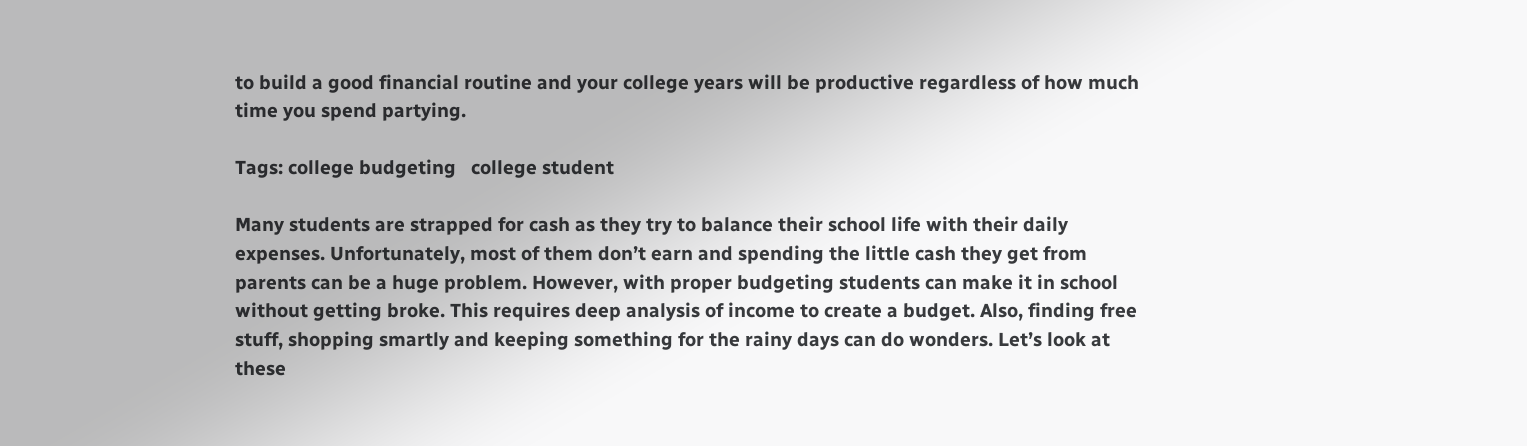to build a good financial routine and your college years will be productive regardless of how much time you spend partying.

Tags: college budgeting   college student

Many students are strapped for cash as they try to balance their school life with their daily expenses. Unfortunately, most of them don’t earn and spending the little cash they get from parents can be a huge problem. However, with proper budgeting students can make it in school without getting broke. This requires deep analysis of income to create a budget. Also, finding free stuff, shopping smartly and keeping something for the rainy days can do wonders. Let’s look at these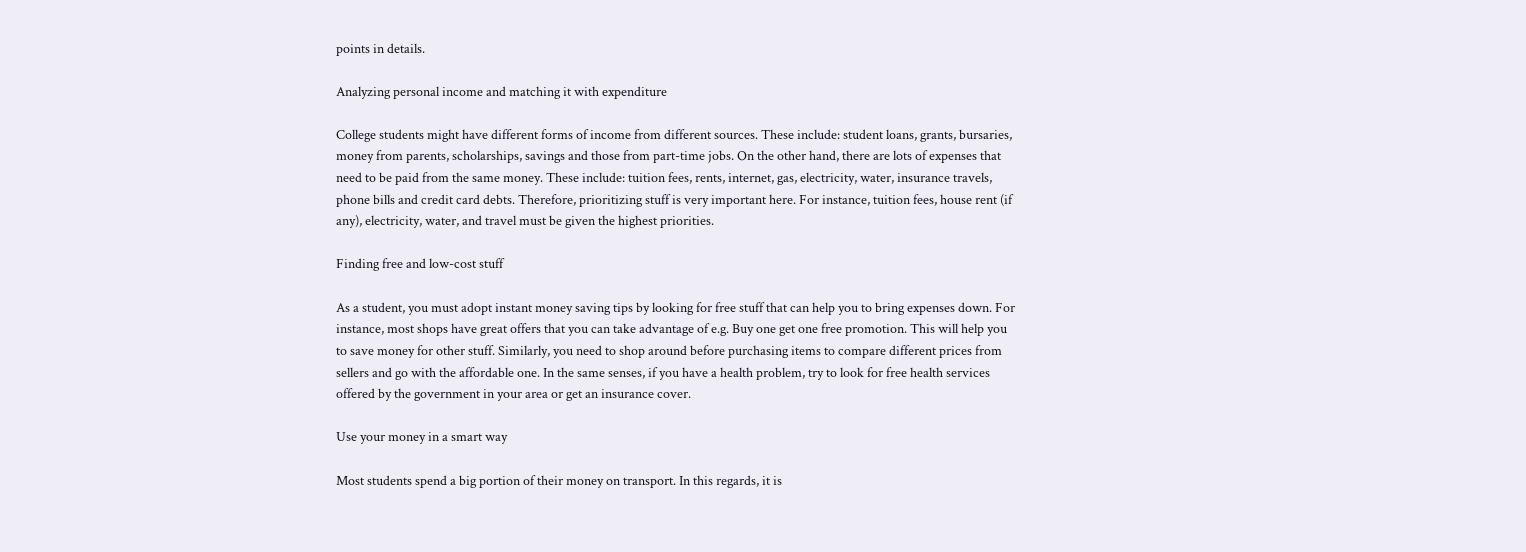points in details.

Analyzing personal income and matching it with expenditure

College students might have different forms of income from different sources. These include: student loans, grants, bursaries, money from parents, scholarships, savings and those from part-time jobs. On the other hand, there are lots of expenses that need to be paid from the same money. These include: tuition fees, rents, internet, gas, electricity, water, insurance travels, phone bills and credit card debts. Therefore, prioritizing stuff is very important here. For instance, tuition fees, house rent (if any), electricity, water, and travel must be given the highest priorities.

Finding free and low-cost stuff

As a student, you must adopt instant money saving tips by looking for free stuff that can help you to bring expenses down. For instance, most shops have great offers that you can take advantage of e.g. Buy one get one free promotion. This will help you to save money for other stuff. Similarly, you need to shop around before purchasing items to compare different prices from sellers and go with the affordable one. In the same senses, if you have a health problem, try to look for free health services offered by the government in your area or get an insurance cover.

Use your money in a smart way

Most students spend a big portion of their money on transport. In this regards, it is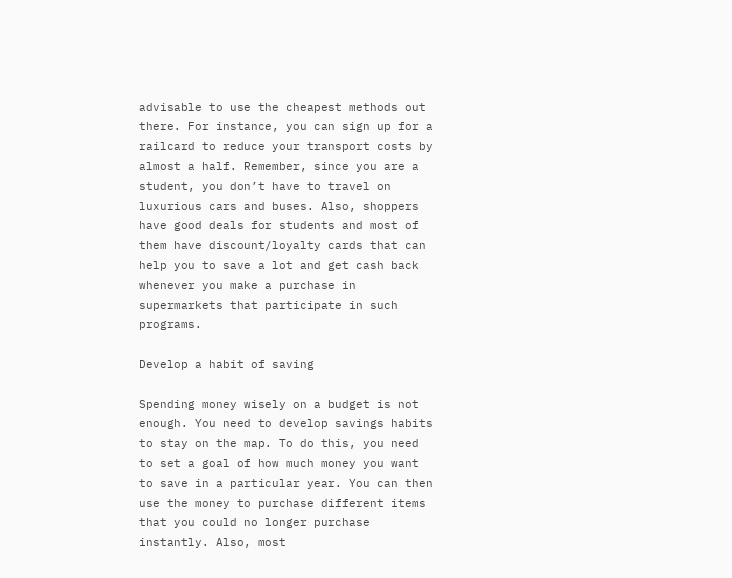advisable to use the cheapest methods out there. For instance, you can sign up for a railcard to reduce your transport costs by almost a half. Remember, since you are a student, you don’t have to travel on luxurious cars and buses. Also, shoppers have good deals for students and most of them have discount/loyalty cards that can help you to save a lot and get cash back whenever you make a purchase in supermarkets that participate in such programs.

Develop a habit of saving

Spending money wisely on a budget is not enough. You need to develop savings habits to stay on the map. To do this, you need to set a goal of how much money you want to save in a particular year. You can then use the money to purchase different items that you could no longer purchase instantly. Also, most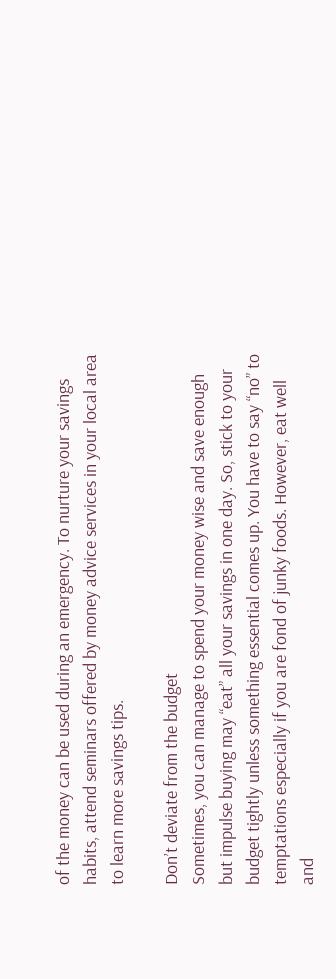of the money can be used during an emergency. To nurture your savings habits, attend seminars offered by money advice services in your local area to learn more savings tips.

Don’t deviate from the budget
Sometimes, you can manage to spend your money wise and save enough but impulse buying may “eat” all your savings in one day. So, stick to your budget tightly unless something essential comes up. You have to say “no” to temptations especially if you are fond of junky foods. However, eat well and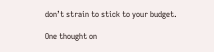don’t strain to stick to your budget.

One thought on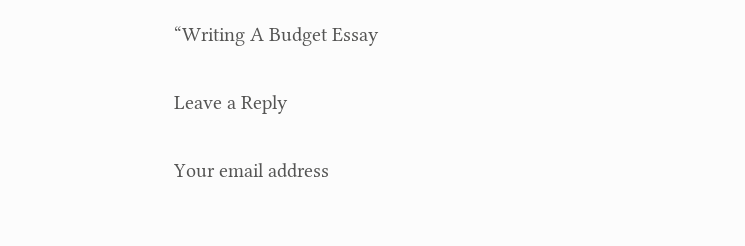“Writing A Budget Essay

Leave a Reply

Your email address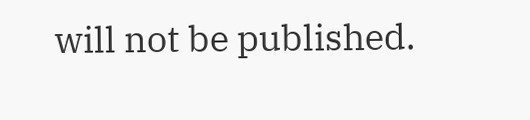will not be published.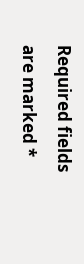Required fields are marked *